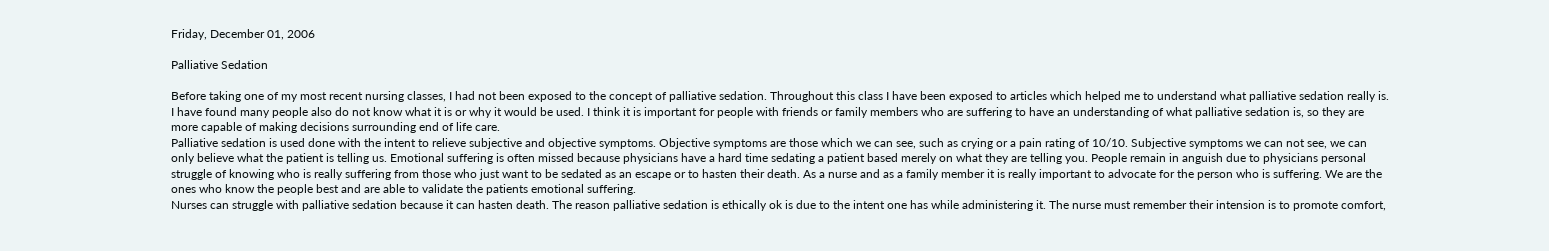Friday, December 01, 2006

Palliative Sedation

Before taking one of my most recent nursing classes, I had not been exposed to the concept of palliative sedation. Throughout this class I have been exposed to articles which helped me to understand what palliative sedation really is. I have found many people also do not know what it is or why it would be used. I think it is important for people with friends or family members who are suffering to have an understanding of what palliative sedation is, so they are more capable of making decisions surrounding end of life care.
Palliative sedation is used done with the intent to relieve subjective and objective symptoms. Objective symptoms are those which we can see, such as crying or a pain rating of 10/10. Subjective symptoms we can not see, we can only believe what the patient is telling us. Emotional suffering is often missed because physicians have a hard time sedating a patient based merely on what they are telling you. People remain in anguish due to physicians personal struggle of knowing who is really suffering from those who just want to be sedated as an escape or to hasten their death. As a nurse and as a family member it is really important to advocate for the person who is suffering. We are the ones who know the people best and are able to validate the patients emotional suffering.
Nurses can struggle with palliative sedation because it can hasten death. The reason palliative sedation is ethically ok is due to the intent one has while administering it. The nurse must remember their intension is to promote comfort,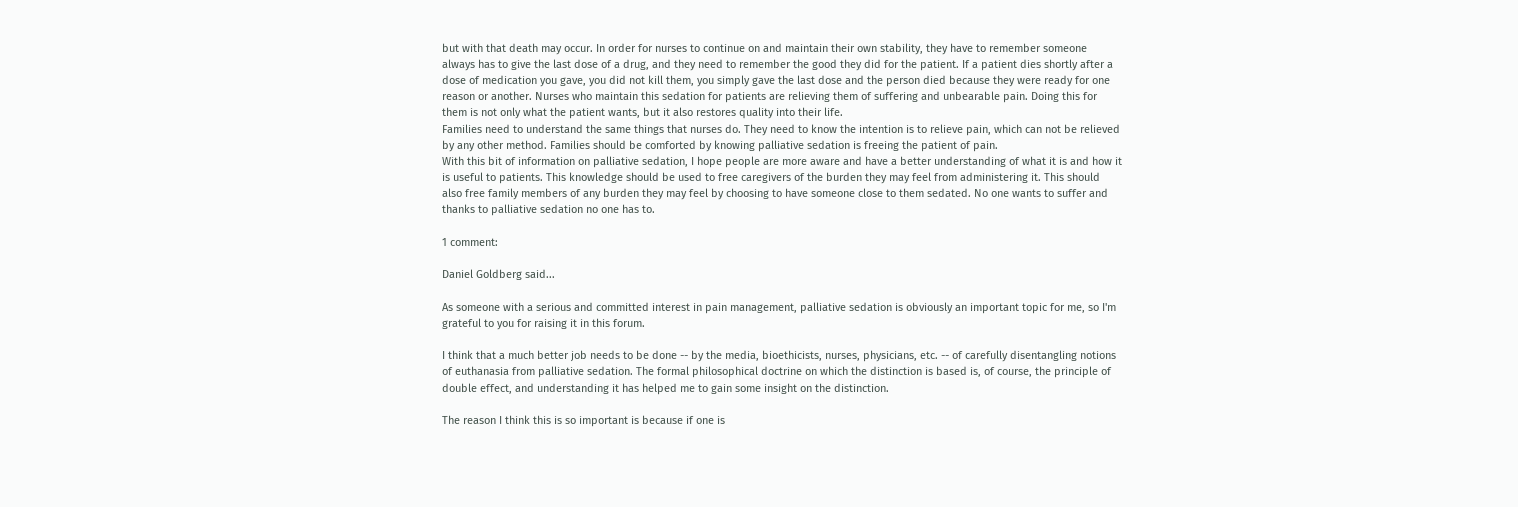but with that death may occur. In order for nurses to continue on and maintain their own stability, they have to remember someone always has to give the last dose of a drug, and they need to remember the good they did for the patient. If a patient dies shortly after a dose of medication you gave, you did not kill them, you simply gave the last dose and the person died because they were ready for one reason or another. Nurses who maintain this sedation for patients are relieving them of suffering and unbearable pain. Doing this for them is not only what the patient wants, but it also restores quality into their life.
Families need to understand the same things that nurses do. They need to know the intention is to relieve pain, which can not be relieved by any other method. Families should be comforted by knowing palliative sedation is freeing the patient of pain.
With this bit of information on palliative sedation, I hope people are more aware and have a better understanding of what it is and how it is useful to patients. This knowledge should be used to free caregivers of the burden they may feel from administering it. This should also free family members of any burden they may feel by choosing to have someone close to them sedated. No one wants to suffer and thanks to palliative sedation no one has to.

1 comment:

Daniel Goldberg said...

As someone with a serious and committed interest in pain management, palliative sedation is obviously an important topic for me, so I'm grateful to you for raising it in this forum.

I think that a much better job needs to be done -- by the media, bioethicists, nurses, physicians, etc. -- of carefully disentangling notions of euthanasia from palliative sedation. The formal philosophical doctrine on which the distinction is based is, of course, the principle of double effect, and understanding it has helped me to gain some insight on the distinction.

The reason I think this is so important is because if one is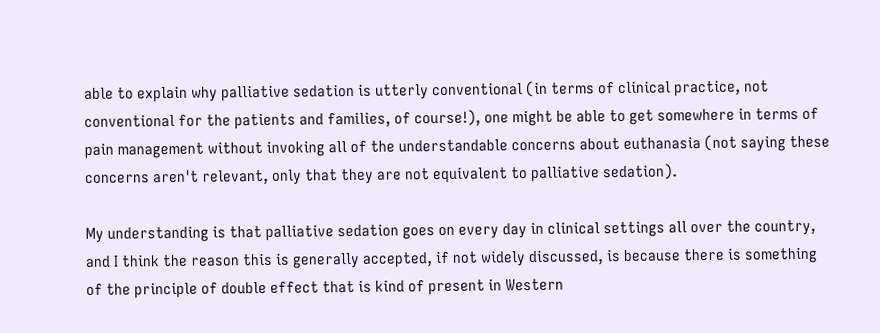able to explain why palliative sedation is utterly conventional (in terms of clinical practice, not conventional for the patients and families, of course!), one might be able to get somewhere in terms of pain management without invoking all of the understandable concerns about euthanasia (not saying these concerns aren't relevant, only that they are not equivalent to palliative sedation).

My understanding is that palliative sedation goes on every day in clinical settings all over the country, and I think the reason this is generally accepted, if not widely discussed, is because there is something of the principle of double effect that is kind of present in Western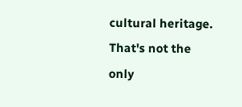cultural heritage. That's not the only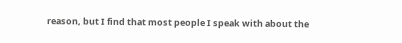reason, but I find that most people I speak with about the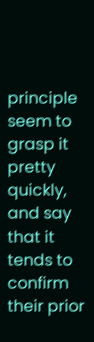principle seem to grasp it pretty quickly, and say that it tends to confirm their prior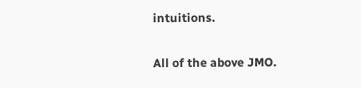intuitions.

All of the above JMO.